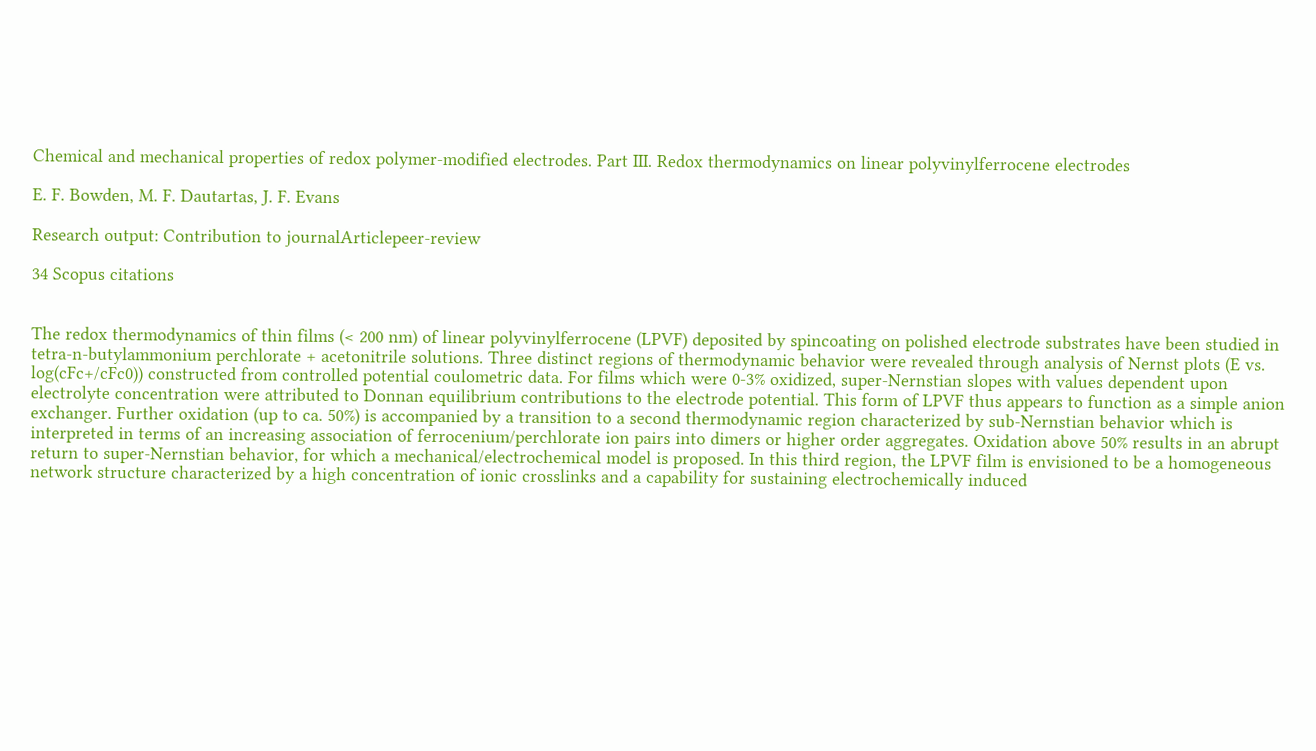Chemical and mechanical properties of redox polymer-modified electrodes. Part III. Redox thermodynamics on linear polyvinylferrocene electrodes

E. F. Bowden, M. F. Dautartas, J. F. Evans

Research output: Contribution to journalArticlepeer-review

34 Scopus citations


The redox thermodynamics of thin films (< 200 nm) of linear polyvinylferrocene (LPVF) deposited by spincoating on polished electrode substrates have been studied in tetra-n-butylammonium perchlorate + acetonitrile solutions. Three distinct regions of thermodynamic behavior were revealed through analysis of Nernst plots (E vs. log(cFc+/cFc0)) constructed from controlled potential coulometric data. For films which were 0-3% oxidized, super-Nernstian slopes with values dependent upon electrolyte concentration were attributed to Donnan equilibrium contributions to the electrode potential. This form of LPVF thus appears to function as a simple anion exchanger. Further oxidation (up to ca. 50%) is accompanied by a transition to a second thermodynamic region characterized by sub-Nernstian behavior which is interpreted in terms of an increasing association of ferrocenium/perchlorate ion pairs into dimers or higher order aggregates. Oxidation above 50% results in an abrupt return to super-Nernstian behavior, for which a mechanical/electrochemical model is proposed. In this third region, the LPVF film is envisioned to be a homogeneous network structure characterized by a high concentration of ionic crosslinks and a capability for sustaining electrochemically induced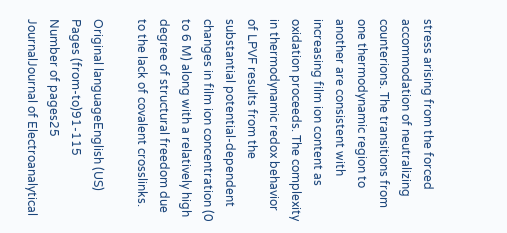stress arising from the forced accommodation of neutralizing counterions. The transitions from one thermodynamic region to another are consistent with increasing film ion content as oxidation proceeds. The complexity in thermodynamic redox behavior of LPVF results from the substantial potential-dependent changes in film ion concentration (0 to 6 M) along with a relatively high degree of structural freedom due to the lack of covalent crosslinks.

Original languageEnglish (US)
Pages (from-to)91-115
Number of pages25
JournalJournal of Electroanalytical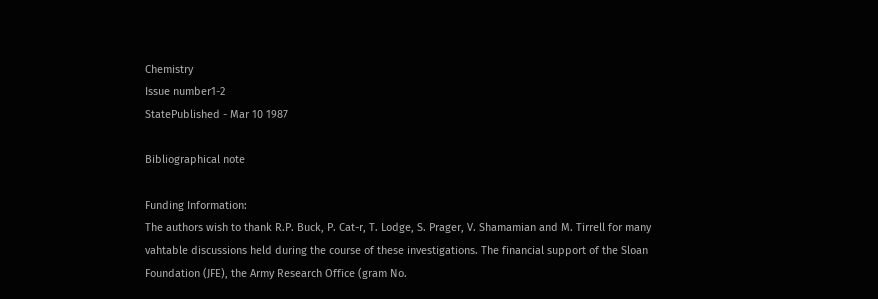Chemistry
Issue number1-2
StatePublished - Mar 10 1987

Bibliographical note

Funding Information:
The authors wish to thank R.P. Buck, P. Cat-r, T. Lodge, S. Prager, V. Shamamian and M. Tirrell for many vahtable discussions held during the course of these investigations. The financial support of the Sloan Foundation (JFE), the Army Research Office (gram No.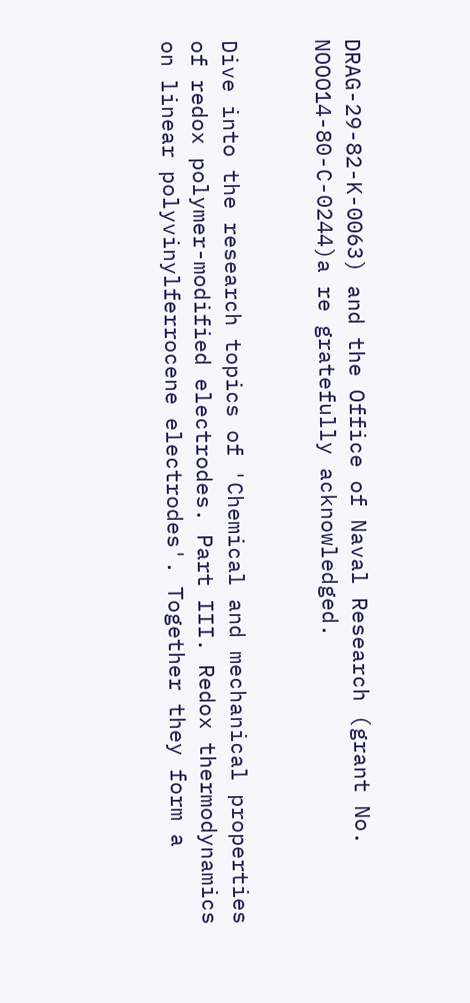DRAG-29-82-K-0063) and the Office of Naval Research (grant No. NOOO14-80-C-0244)a re gratefully acknowledged.


Dive into the research topics of 'Chemical and mechanical properties of redox polymer-modified electrodes. Part III. Redox thermodynamics on linear polyvinylferrocene electrodes'. Together they form a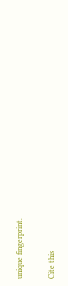unique fingerprint.

Cite this